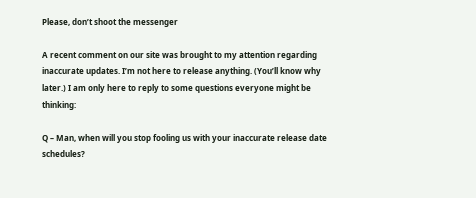Please, don’t shoot the messenger

A recent comment on our site was brought to my attention regarding inaccurate updates. I’m not here to release anything. (You’ll know why later.) I am only here to reply to some questions everyone might be thinking:

Q – Man, when will you stop fooling us with your inaccurate release date schedules?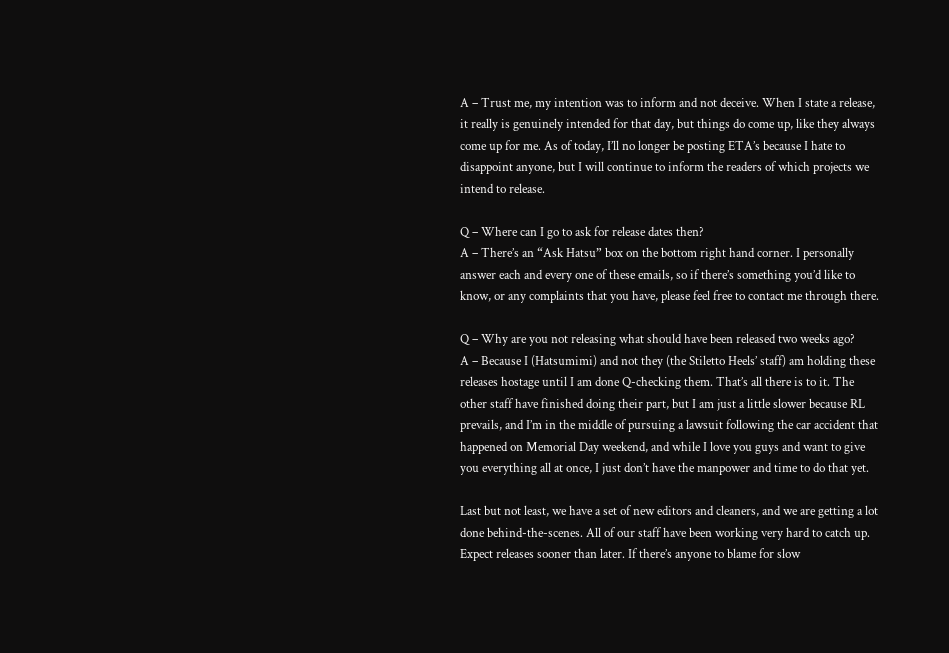A – Trust me, my intention was to inform and not deceive. When I state a release, it really is genuinely intended for that day, but things do come up, like they always come up for me. As of today, I’ll no longer be posting ETA’s because I hate to disappoint anyone, but I will continue to inform the readers of which projects we intend to release.

Q – Where can I go to ask for release dates then?
A – There’s an “Ask Hatsu” box on the bottom right hand corner. I personally answer each and every one of these emails, so if there’s something you’d like to know, or any complaints that you have, please feel free to contact me through there.

Q – Why are you not releasing what should have been released two weeks ago?
A – Because I (Hatsumimi) and not they (the Stiletto Heels’ staff) am holding these releases hostage until I am done Q-checking them. That’s all there is to it. The other staff have finished doing their part, but I am just a little slower because RL prevails, and I’m in the middle of pursuing a lawsuit following the car accident that happened on Memorial Day weekend, and while I love you guys and want to give you everything all at once, I just don’t have the manpower and time to do that yet.

Last but not least, we have a set of new editors and cleaners, and we are getting a lot done behind-the-scenes. All of our staff have been working very hard to catch up. Expect releases sooner than later. If there’s anyone to blame for slow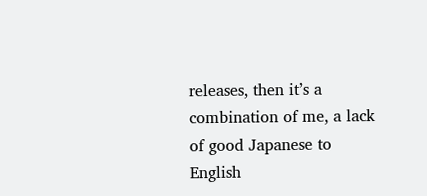releases, then it’s a combination of me, a lack of good Japanese to English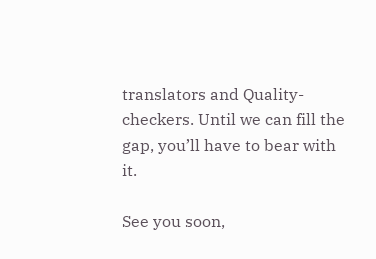translators and Quality-checkers. Until we can fill the gap, you’ll have to bear with it.

See you soon,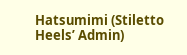Hatsumimi (Stiletto Heels’ Admin)